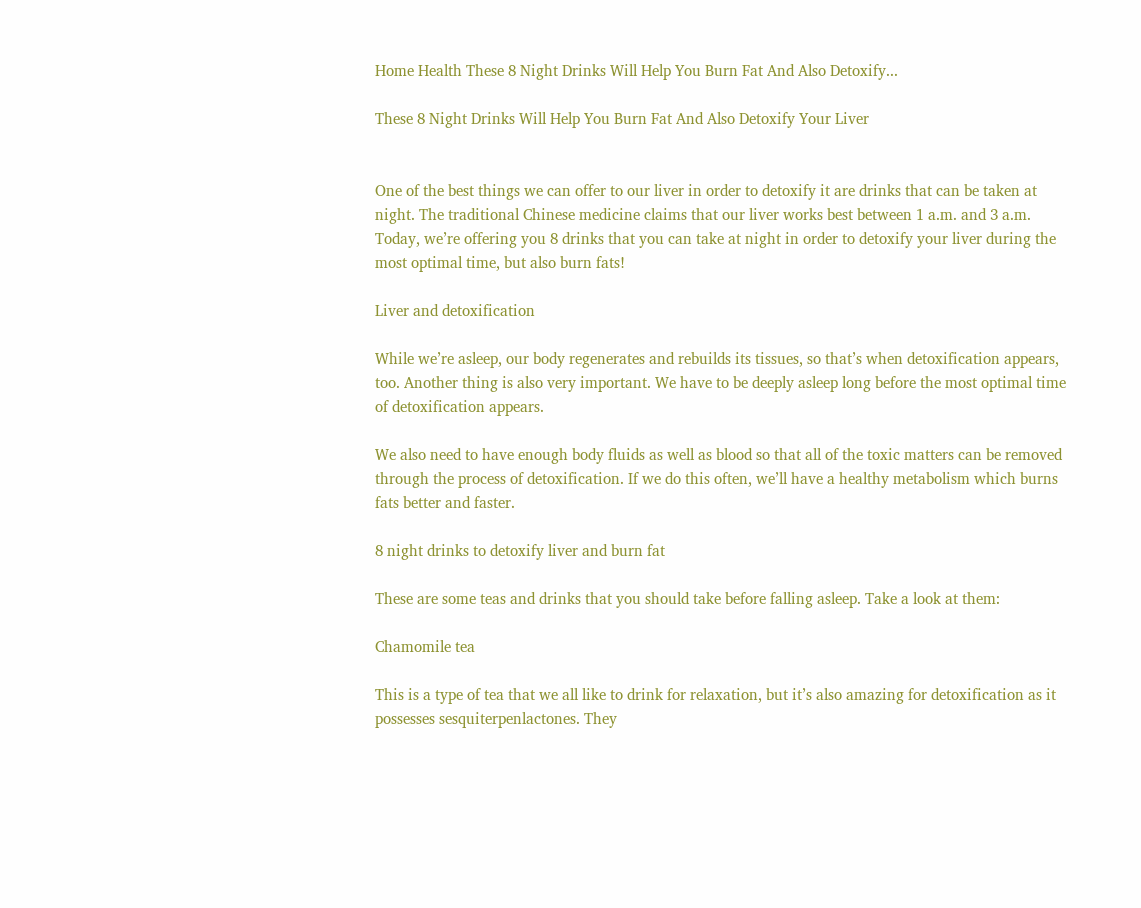Home Health These 8 Night Drinks Will Help You Burn Fat And Also Detoxify...

These 8 Night Drinks Will Help You Burn Fat And Also Detoxify Your Liver


One of the best things we can offer to our liver in order to detoxify it are drinks that can be taken at night. The traditional Chinese medicine claims that our liver works best between 1 a.m. and 3 a.m. Today, we’re offering you 8 drinks that you can take at night in order to detoxify your liver during the most optimal time, but also burn fats!

Liver and detoxification

While we’re asleep, our body regenerates and rebuilds its tissues, so that’s when detoxification appears, too. Another thing is also very important. We have to be deeply asleep long before the most optimal time of detoxification appears.

We also need to have enough body fluids as well as blood so that all of the toxic matters can be removed through the process of detoxification. If we do this often, we’ll have a healthy metabolism which burns fats better and faster.

8 night drinks to detoxify liver and burn fat

These are some teas and drinks that you should take before falling asleep. Take a look at them:

Chamomile tea

This is a type of tea that we all like to drink for relaxation, but it’s also amazing for detoxification as it possesses sesquiterpenlactones. They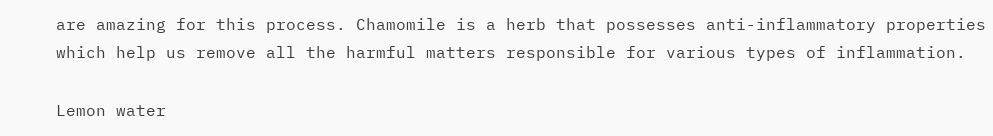are amazing for this process. Chamomile is a herb that possesses anti-inflammatory properties which help us remove all the harmful matters responsible for various types of inflammation.

Lemon water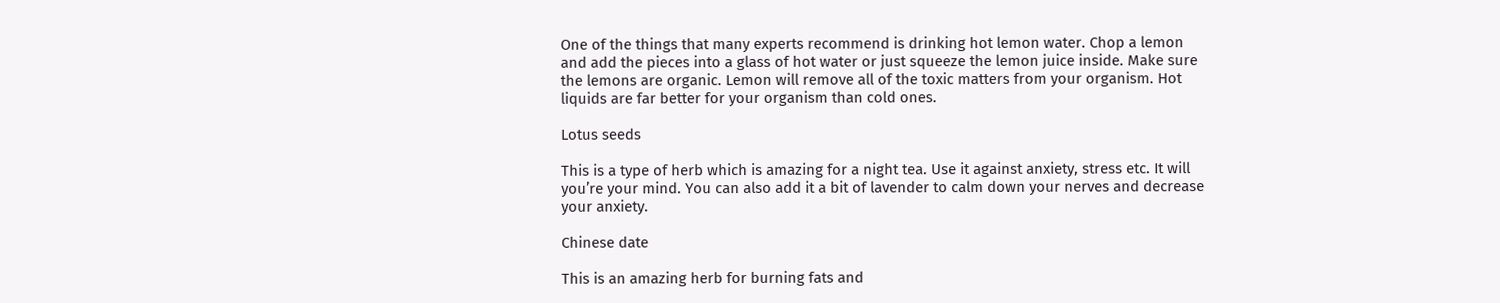One of the things that many experts recommend is drinking hot lemon water. Chop a lemon and add the pieces into a glass of hot water or just squeeze the lemon juice inside. Make sure the lemons are organic. Lemon will remove all of the toxic matters from your organism. Hot liquids are far better for your organism than cold ones.

Lotus seeds

This is a type of herb which is amazing for a night tea. Use it against anxiety, stress etc. It will you’re your mind. You can also add it a bit of lavender to calm down your nerves and decrease your anxiety.

Chinese date

This is an amazing herb for burning fats and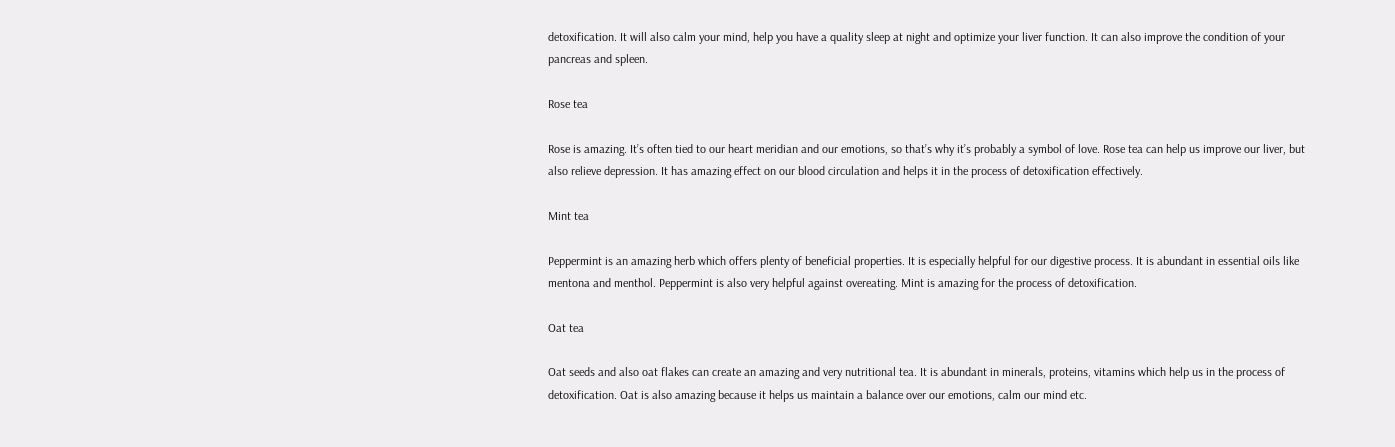detoxification. It will also calm your mind, help you have a quality sleep at night and optimize your liver function. It can also improve the condition of your pancreas and spleen.

Rose tea

Rose is amazing. It’s often tied to our heart meridian and our emotions, so that’s why it’s probably a symbol of love. Rose tea can help us improve our liver, but also relieve depression. It has amazing effect on our blood circulation and helps it in the process of detoxification effectively.

Mint tea

Peppermint is an amazing herb which offers plenty of beneficial properties. It is especially helpful for our digestive process. It is abundant in essential oils like mentona and menthol. Peppermint is also very helpful against overeating. Mint is amazing for the process of detoxification.

Oat tea

Oat seeds and also oat flakes can create an amazing and very nutritional tea. It is abundant in minerals, proteins, vitamins which help us in the process of detoxification. Oat is also amazing because it helps us maintain a balance over our emotions, calm our mind etc.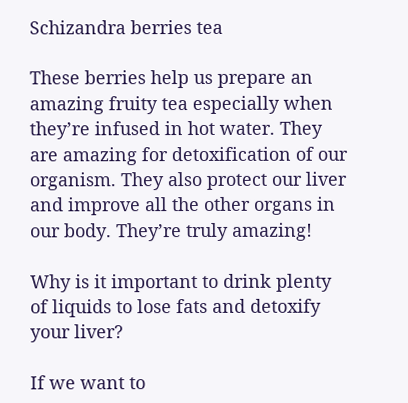Schizandra berries tea

These berries help us prepare an amazing fruity tea especially when they’re infused in hot water. They are amazing for detoxification of our organism. They also protect our liver and improve all the other organs in our body. They’re truly amazing!

Why is it important to drink plenty of liquids to lose fats and detoxify your liver?

If we want to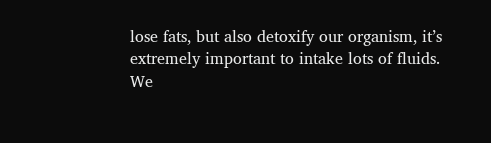lose fats, but also detoxify our organism, it’s extremely important to intake lots of fluids. We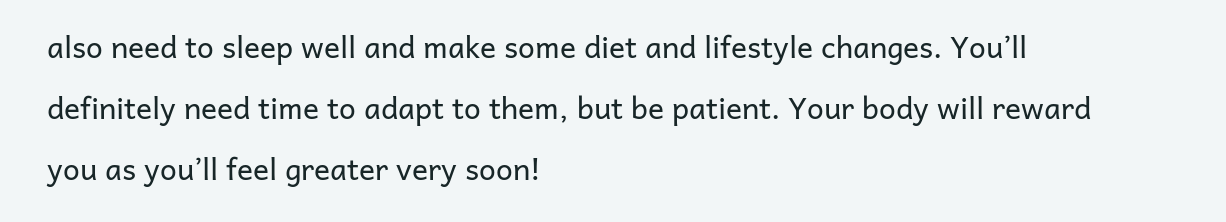also need to sleep well and make some diet and lifestyle changes. You’ll definitely need time to adapt to them, but be patient. Your body will reward you as you’ll feel greater very soon!